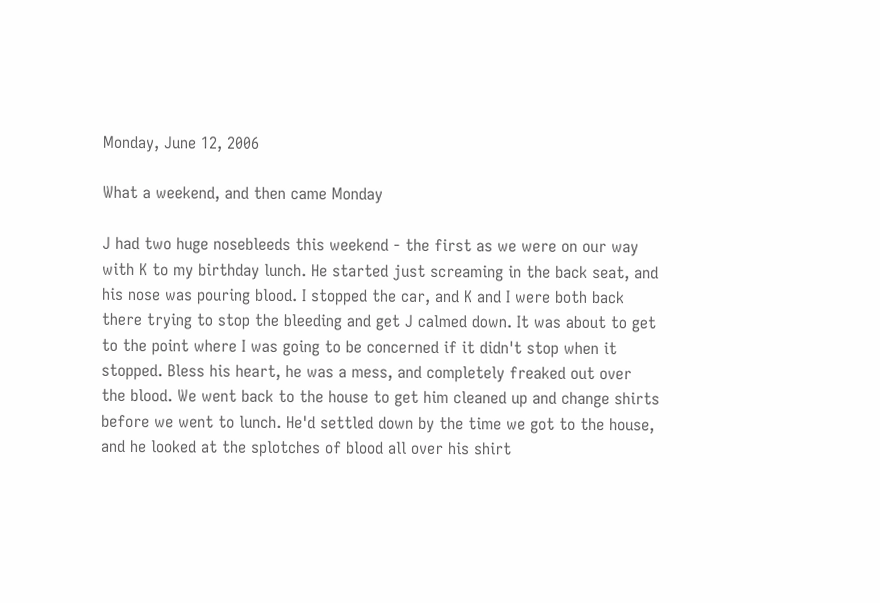Monday, June 12, 2006

What a weekend, and then came Monday

J had two huge nosebleeds this weekend - the first as we were on our way with K to my birthday lunch. He started just screaming in the back seat, and his nose was pouring blood. I stopped the car, and K and I were both back there trying to stop the bleeding and get J calmed down. It was about to get to the point where I was going to be concerned if it didn't stop when it stopped. Bless his heart, he was a mess, and completely freaked out over the blood. We went back to the house to get him cleaned up and change shirts before we went to lunch. He'd settled down by the time we got to the house, and he looked at the splotches of blood all over his shirt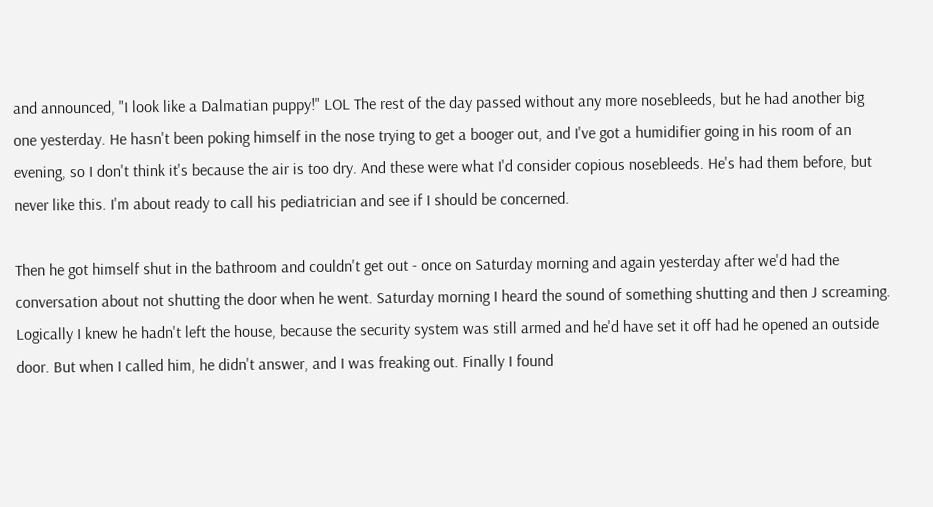and announced, "I look like a Dalmatian puppy!" LOL The rest of the day passed without any more nosebleeds, but he had another big one yesterday. He hasn't been poking himself in the nose trying to get a booger out, and I've got a humidifier going in his room of an evening, so I don't think it's because the air is too dry. And these were what I'd consider copious nosebleeds. He's had them before, but never like this. I'm about ready to call his pediatrician and see if I should be concerned.

Then he got himself shut in the bathroom and couldn't get out - once on Saturday morning and again yesterday after we'd had the conversation about not shutting the door when he went. Saturday morning I heard the sound of something shutting and then J screaming. Logically I knew he hadn't left the house, because the security system was still armed and he'd have set it off had he opened an outside door. But when I called him, he didn't answer, and I was freaking out. Finally I found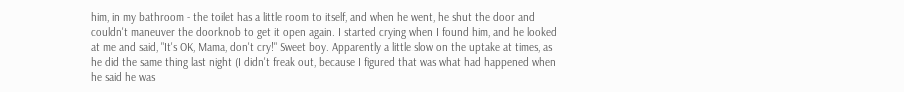him, in my bathroom - the toilet has a little room to itself, and when he went, he shut the door and couldn't maneuver the doorknob to get it open again. I started crying when I found him, and he looked at me and said, "It's OK, Mama, don't cry!" Sweet boy. Apparently a little slow on the uptake at times, as he did the same thing last night (I didn't freak out, because I figured that was what had happened when he said he was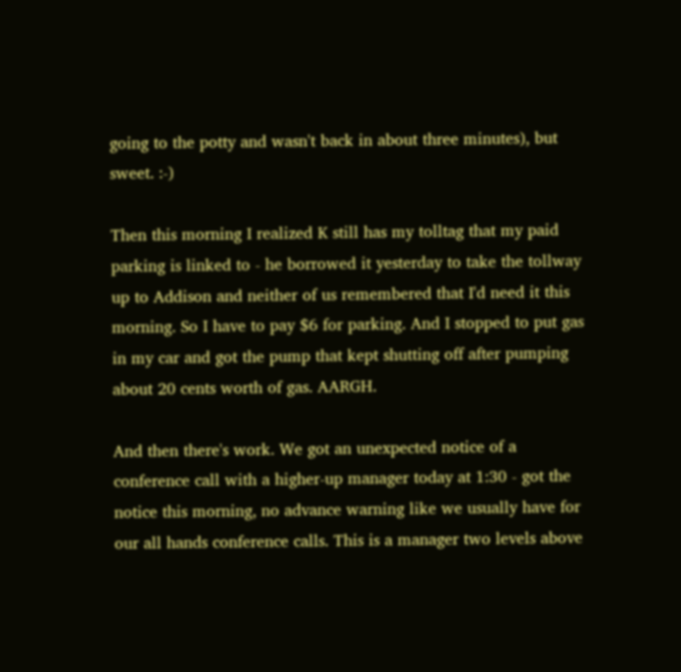going to the potty and wasn't back in about three minutes), but sweet. :-)

Then this morning I realized K still has my tolltag that my paid parking is linked to - he borrowed it yesterday to take the tollway up to Addison and neither of us remembered that I'd need it this morning. So I have to pay $6 for parking. And I stopped to put gas in my car and got the pump that kept shutting off after pumping about 20 cents worth of gas. AARGH.

And then there's work. We got an unexpected notice of a conference call with a higher-up manager today at 1:30 - got the notice this morning, no advance warning like we usually have for our all hands conference calls. This is a manager two levels above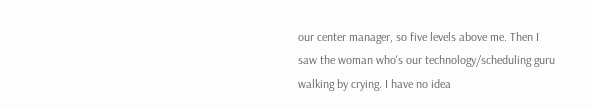our center manager, so five levels above me. Then I saw the woman who's our technology/scheduling guru walking by crying. I have no idea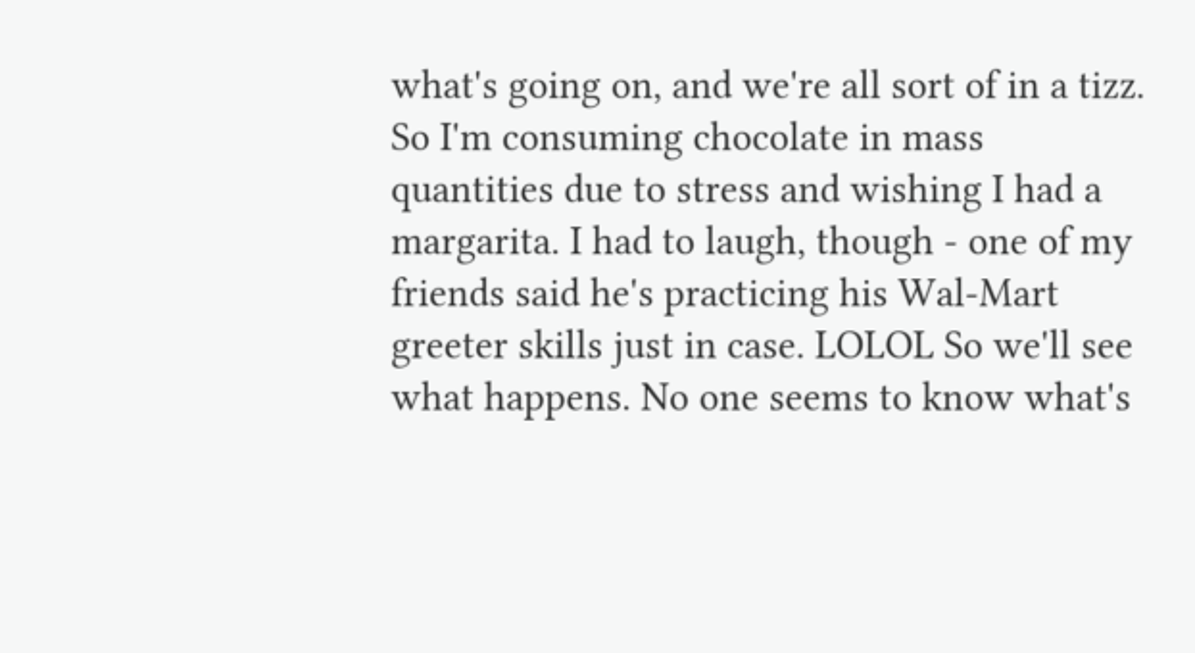what's going on, and we're all sort of in a tizz. So I'm consuming chocolate in mass quantities due to stress and wishing I had a margarita. I had to laugh, though - one of my friends said he's practicing his Wal-Mart greeter skills just in case. LOLOL So we'll see what happens. No one seems to know what's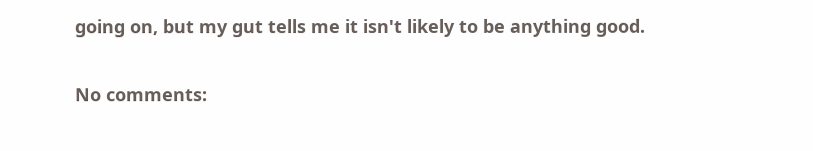going on, but my gut tells me it isn't likely to be anything good.

No comments: